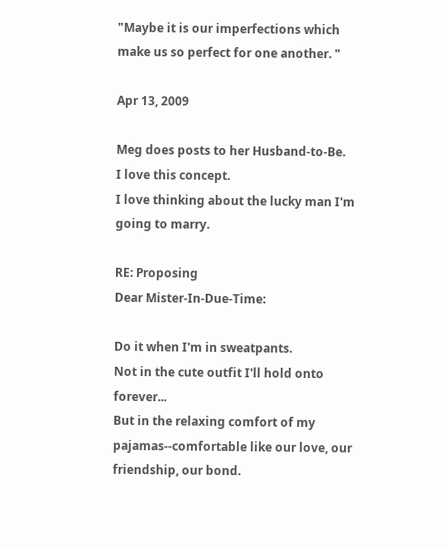"Maybe it is our imperfections which make us so perfect for one another. "

Apr 13, 2009

Meg does posts to her Husband-to-Be.
I love this concept.
I love thinking about the lucky man I'm going to marry.

RE: Proposing
Dear Mister-In-Due-Time:

Do it when I'm in sweatpants.
Not in the cute outfit I'll hold onto forever...
But in the relaxing comfort of my pajamas--comfortable like our love, our friendship, our bond.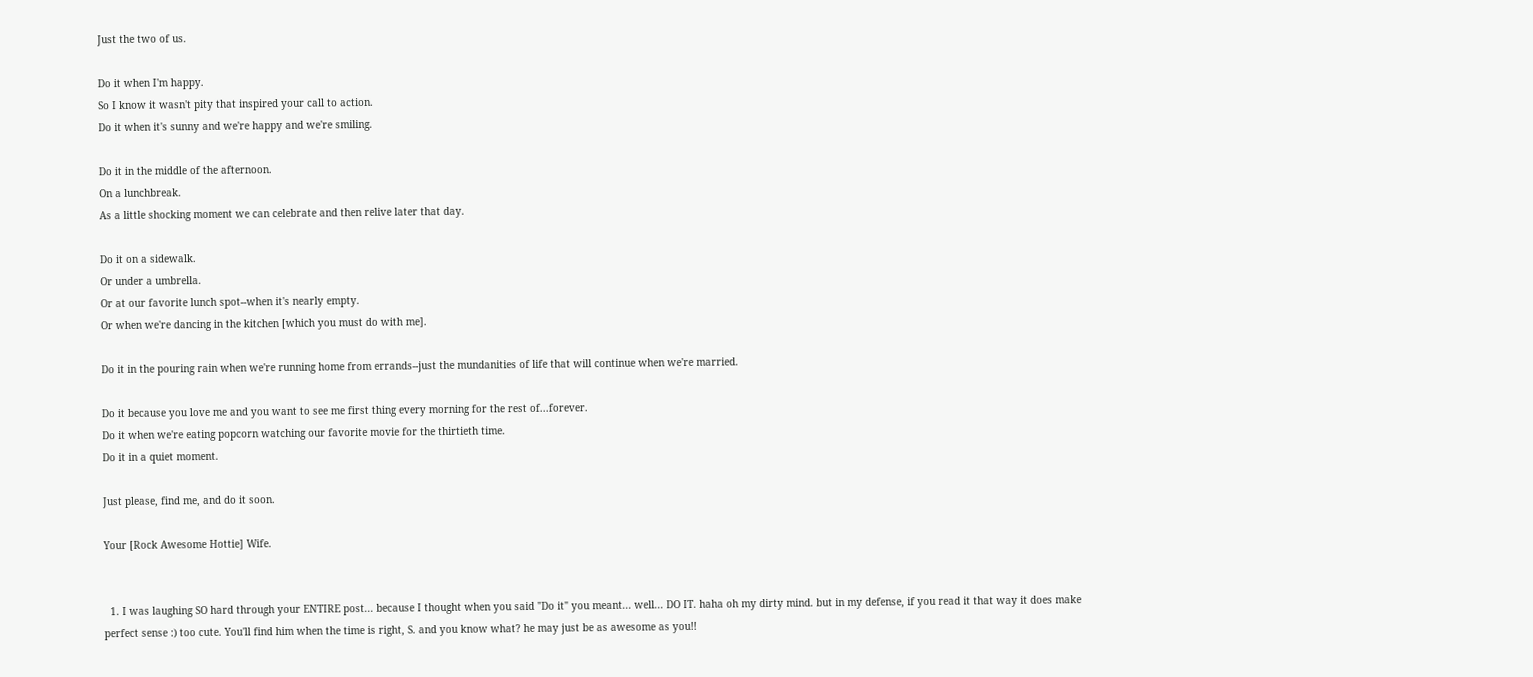Just the two of us.

Do it when I'm happy.
So I know it wasn't pity that inspired your call to action.
Do it when it's sunny and we're happy and we're smiling.

Do it in the middle of the afternoon.
On a lunchbreak.
As a little shocking moment we can celebrate and then relive later that day.

Do it on a sidewalk.
Or under a umbrella.
Or at our favorite lunch spot--when it's nearly empty.
Or when we're dancing in the kitchen [which you must do with me].

Do it in the pouring rain when we're running home from errands--just the mundanities of life that will continue when we're married.

Do it because you love me and you want to see me first thing every morning for the rest of...forever.
Do it when we're eating popcorn watching our favorite movie for the thirtieth time.
Do it in a quiet moment.

Just please, find me, and do it soon.

Your [Rock Awesome Hottie] Wife.


  1. I was laughing SO hard through your ENTIRE post... because I thought when you said "Do it" you meant... well... DO IT. haha oh my dirty mind. but in my defense, if you read it that way it does make perfect sense :) too cute. You'll find him when the time is right, S. and you know what? he may just be as awesome as you!!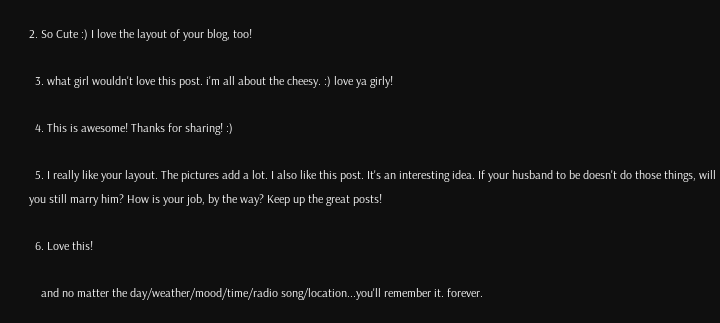2. So Cute :) I love the layout of your blog, too!

  3. what girl wouldn't love this post. i'm all about the cheesy. :) love ya girly!

  4. This is awesome! Thanks for sharing! :)

  5. I really like your layout. The pictures add a lot. I also like this post. It's an interesting idea. If your husband to be doesn't do those things, will you still marry him? How is your job, by the way? Keep up the great posts!

  6. Love this!

    and no matter the day/weather/mood/time/radio song/location...you'll remember it. forever.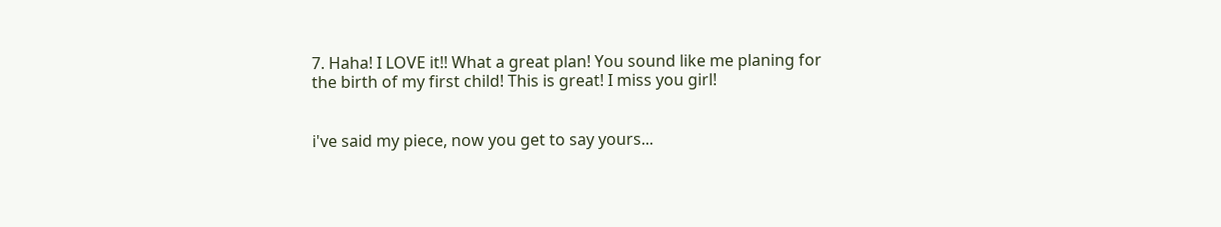7. Haha! I LOVE it!! What a great plan! You sound like me planing for the birth of my first child! This is great! I miss you girl!


i've said my piece, now you get to say yours...